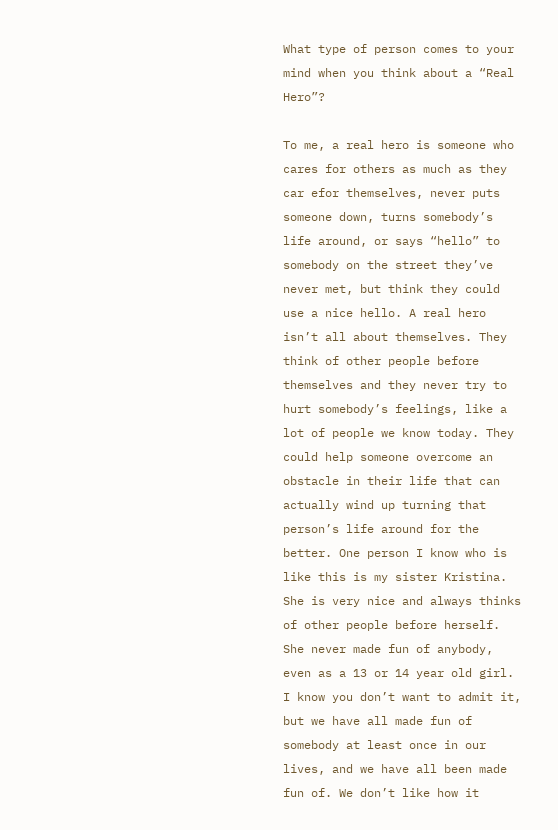What type of person comes to your mind when you think about a “Real Hero”?

To me, a real hero is someone who cares for others as much as they car efor themselves, never puts someone down, turns somebody’s life around, or says “hello” to somebody on the street they’ve never met, but think they could use a nice hello. A real hero isn’t all about themselves. They think of other people before themselves and they never try to hurt somebody’s feelings, like a lot of people we know today. They could help someone overcome an obstacle in their life that can actually wind up turning that person’s life around for the better. One person I know who is like this is my sister Kristina. She is very nice and always thinks of other people before herself. She never made fun of anybody, even as a 13 or 14 year old girl. I know you don’t want to admit it, but we have all made fun of somebody at least once in our lives, and we have all been made fun of. We don’t like how it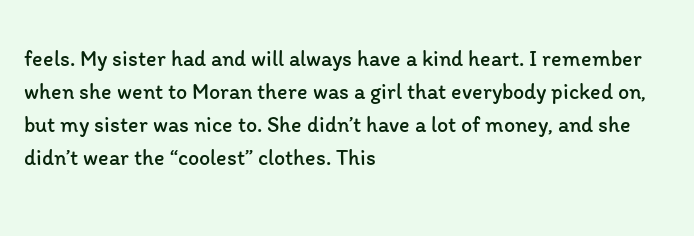feels. My sister had and will always have a kind heart. I remember when she went to Moran there was a girl that everybody picked on, but my sister was nice to. She didn’t have a lot of money, and she didn’t wear the “coolest” clothes. This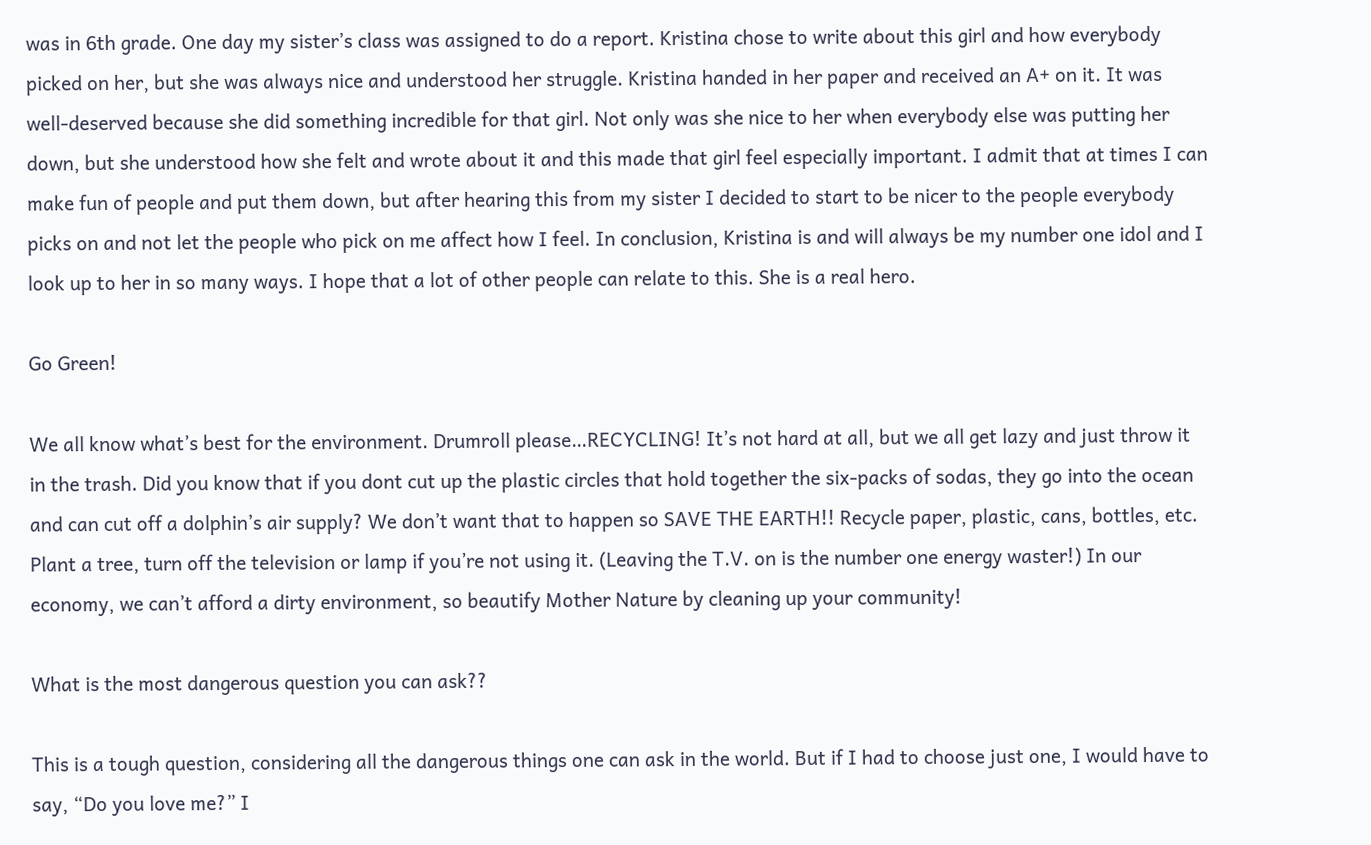was in 6th grade. One day my sister’s class was assigned to do a report. Kristina chose to write about this girl and how everybody picked on her, but she was always nice and understood her struggle. Kristina handed in her paper and received an A+ on it. It was well-deserved because she did something incredible for that girl. Not only was she nice to her when everybody else was putting her down, but she understood how she felt and wrote about it and this made that girl feel especially important. I admit that at times I can make fun of people and put them down, but after hearing this from my sister I decided to start to be nicer to the people everybody picks on and not let the people who pick on me affect how I feel. In conclusion, Kristina is and will always be my number one idol and I look up to her in so many ways. I hope that a lot of other people can relate to this. She is a real hero.

Go Green!

We all know what’s best for the environment. Drumroll please…RECYCLING! It’s not hard at all, but we all get lazy and just throw it in the trash. Did you know that if you dont cut up the plastic circles that hold together the six-packs of sodas, they go into the ocean and can cut off a dolphin’s air supply? We don’t want that to happen so SAVE THE EARTH!! Recycle paper, plastic, cans, bottles, etc. Plant a tree, turn off the television or lamp if you’re not using it. (Leaving the T.V. on is the number one energy waster!) In our economy, we can’t afford a dirty environment, so beautify Mother Nature by cleaning up your community!

What is the most dangerous question you can ask??

This is a tough question, considering all the dangerous things one can ask in the world. But if I had to choose just one, I would have to say, “Do you love me?” I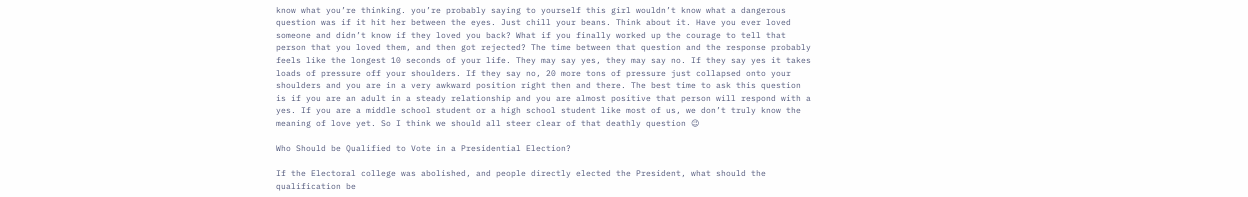know what you’re thinking. you’re probably saying to yourself this girl wouldn’t know what a dangerous question was if it hit her between the eyes. Just chill your beans. Think about it. Have you ever loved someone and didn’t know if they loved you back? What if you finally worked up the courage to tell that person that you loved them, and then got rejected? The time between that question and the response probably feels like the longest 10 seconds of your life. They may say yes, they may say no. If they say yes it takes loads of pressure off your shoulders. If they say no, 20 more tons of pressure just collapsed onto your shoulders and you are in a very awkward position right then and there. The best time to ask this question is if you are an adult in a steady relationship and you are almost positive that person will respond with a yes. If you are a middle school student or a high school student like most of us, we don’t truly know the meaning of love yet. So I think we should all steer clear of that deathly question 😉

Who Should be Qualified to Vote in a Presidential Election?

If the Electoral college was abolished, and people directly elected the President, what should the qualification be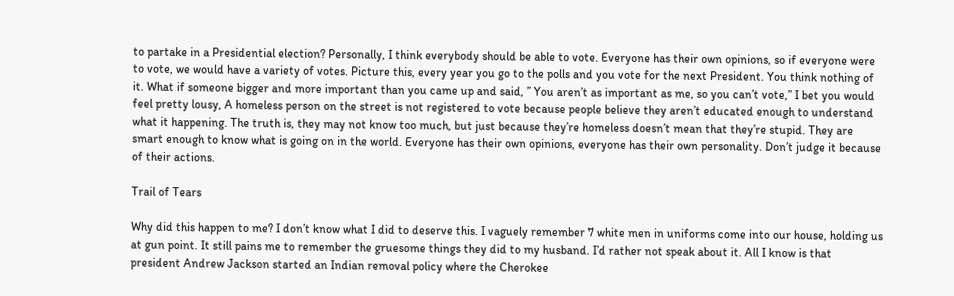to partake in a Presidential election? Personally, I think everybody should be able to vote. Everyone has their own opinions, so if everyone were to vote, we would have a variety of votes. Picture this, every year you go to the polls and you vote for the next President. You think nothing of it. What if someone bigger and more important than you came up and said, ” You aren’t as important as me, so you can’t vote,” I bet you would feel pretty lousy, A homeless person on the street is not registered to vote because people believe they aren’t educated enough to understand what it happening. The truth is, they may not know too much, but just because they’re homeless doesn’t mean that they’re stupid. They are smart enough to know what is going on in the world. Everyone has their own opinions, everyone has their own personality. Don’t judge it because of their actions.

Trail of Tears

Why did this happen to me? I don’t know what I did to deserve this. I vaguely remember 7 white men in uniforms come into our house, holding us at gun point. It still pains me to remember the gruesome things they did to my husband. I’d rather not speak about it. All I know is that president Andrew Jackson started an Indian removal policy where the Cherokee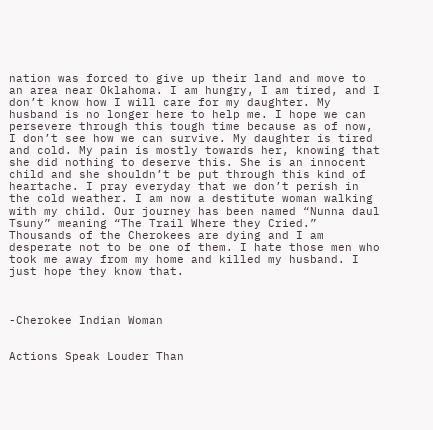nation was forced to give up their land and move to an area near Oklahoma. I am hungry, I am tired, and I don’t know how I will care for my daughter. My husband is no longer here to help me. I hope we can persevere through this tough time because as of now, I don’t see how we can survive. My daughter is tired and cold. My pain is mostly towards her, knowing that she did nothing to deserve this. She is an innocent child and she shouldn’t be put through this kind of heartache. I pray everyday that we don’t perish in the cold weather. I am now a destitute woman walking with my child. Our journey has been named “Nunna daul Tsuny” meaning “The Trail Where they Cried.” Thousands of the Cherokees are dying and I am desperate not to be one of them. I hate those men who took me away from my home and killed my husband. I just hope they know that.



-Cherokee Indian Woman


Actions Speak Louder Than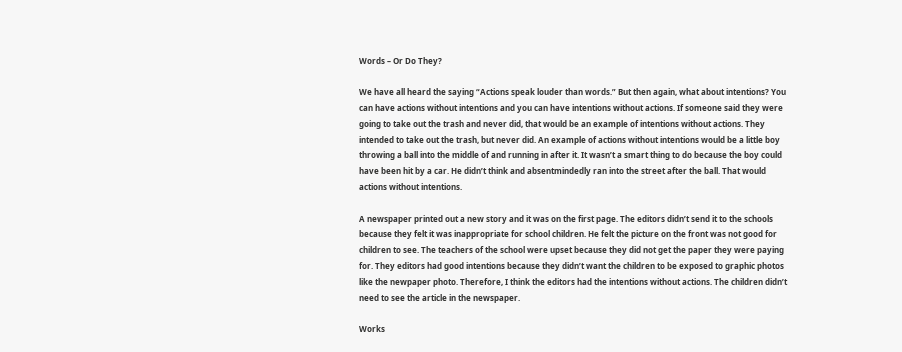Words – Or Do They?

We have all heard the saying “Actions speak louder than words.” But then again, what about intentions? You can have actions without intentions and you can have intentions without actions. If someone said they were going to take out the trash and never did, that would be an example of intentions without actions. They intended to take out the trash, but never did. An example of actions without intentions would be a little boy throwing a ball into the middle of and running in after it. It wasn’t a smart thing to do because the boy could have been hit by a car. He didn’t think and absentmindedly ran into the street after the ball. That would actions without intentions.

A newspaper printed out a new story and it was on the first page. The editors didn’t send it to the schools because they felt it was inappropriate for school children. He felt the picture on the front was not good for children to see. The teachers of the school were upset because they did not get the paper they were paying for. They editors had good intentions because they didn’t want the children to be exposed to graphic photos like the newpaper photo. Therefore, I think the editors had the intentions without actions. The children didn’t need to see the article in the newspaper.

Works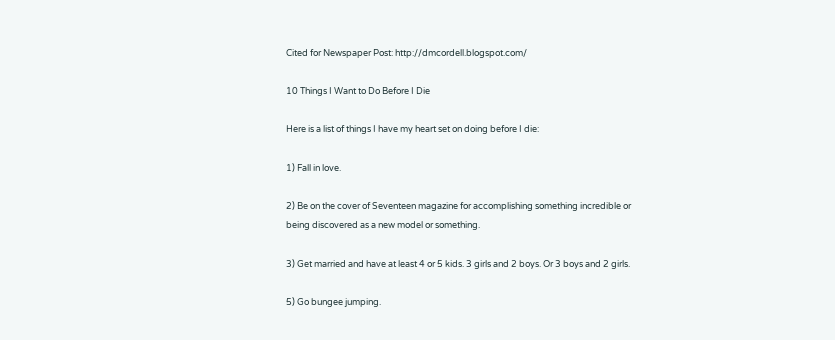Cited for Newspaper Post: http://dmcordell.blogspot.com/

10 Things I Want to Do Before I Die

Here is a list of things I have my heart set on doing before I die:

1) Fall in love.

2) Be on the cover of Seventeen magazine for accomplishing something incredible or being discovered as a new model or something.

3) Get married and have at least 4 or 5 kids. 3 girls and 2 boys. Or 3 boys and 2 girls.

5) Go bungee jumping.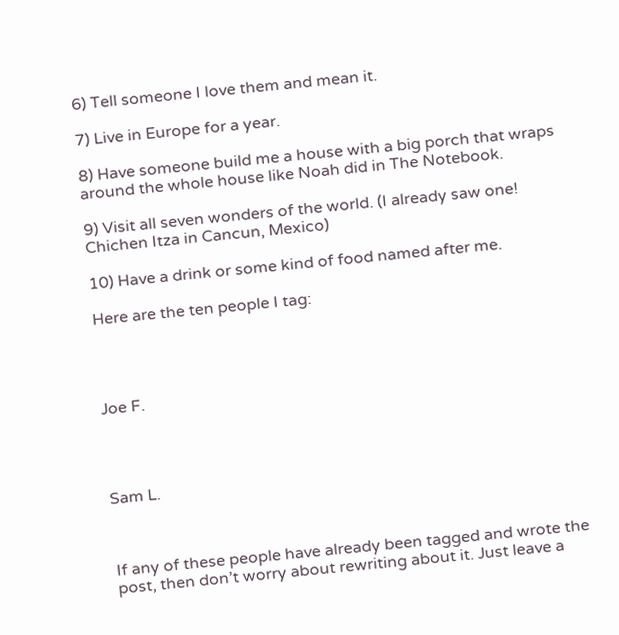6) Tell someone I love them and mean it.

7) Live in Europe for a year.

8) Have someone build me a house with a big porch that wraps around the whole house like Noah did in The Notebook.

9) Visit all seven wonders of the world. (I already saw one! Chichen Itza in Cancun, Mexico)

10) Have a drink or some kind of food named after me.

Here are the ten people I tag:




Joe F.




Sam L.



If any of these people have already been tagged and wrote the post, then don’t worry about rewriting about it. Just leave a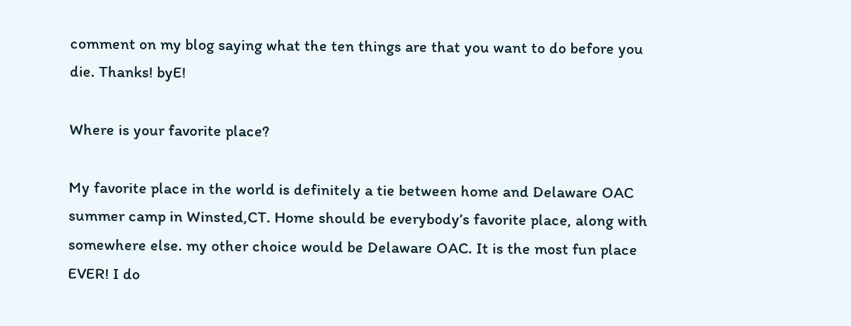comment on my blog saying what the ten things are that you want to do before you die. Thanks! byE!

Where is your favorite place?

My favorite place in the world is definitely a tie between home and Delaware OAC summer camp in Winsted,CT. Home should be everybody’s favorite place, along with somewhere else. my other choice would be Delaware OAC. It is the most fun place EVER! I do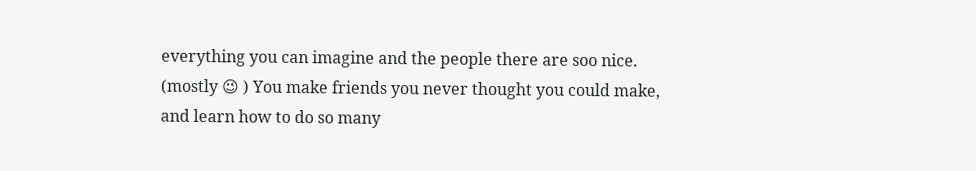everything you can imagine and the people there are soo nice. (mostly 😉 ) You make friends you never thought you could make, and learn how to do so many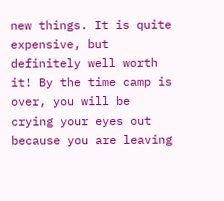new things. It is quite expensive, but definitely well worth it! By the time camp is over, you will be crying your eyes out because you are leaving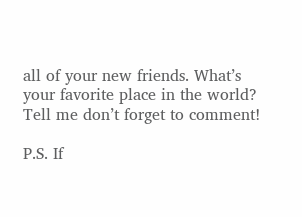all of your new friends. What’s your favorite place in the world? Tell me don’t forget to comment!

P.S. If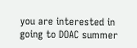you are interested in going to DOAC summer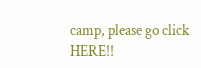camp, please go click HERE!!